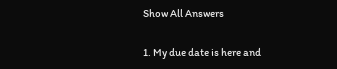Show All Answers

1. My due date is here and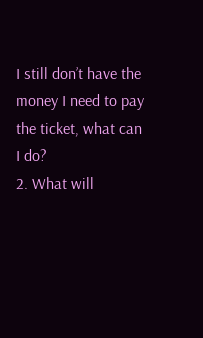I still don’t have the money I need to pay the ticket, what can I do?
2. What will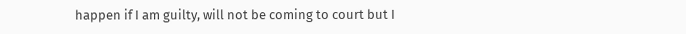happen if I am guilty, will not be coming to court but I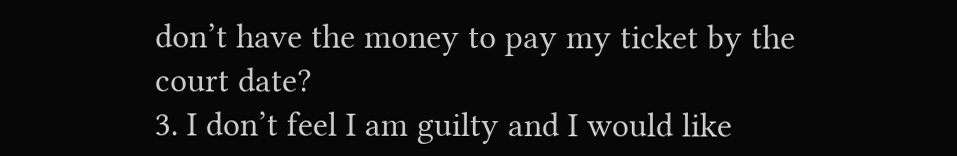don’t have the money to pay my ticket by the court date?
3. I don’t feel I am guilty and I would like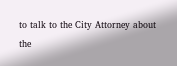to talk to the City Attorney about the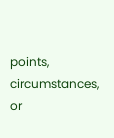points, circumstances, or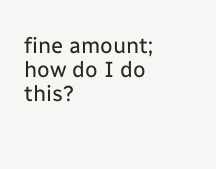fine amount; how do I do this?